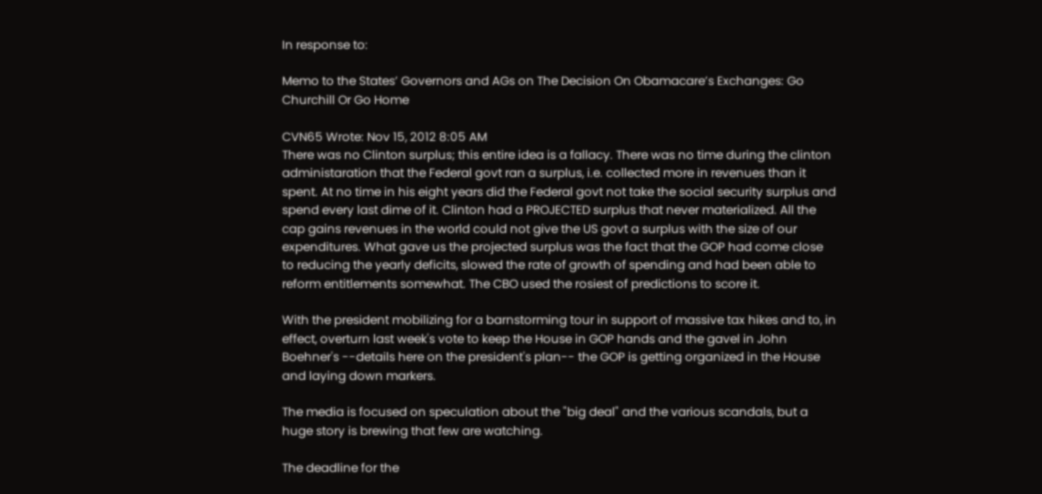In response to:

Memo to the States’ Governors and AGs on The Decision On Obamacare’s Exchanges: Go Churchill Or Go Home

CVN65 Wrote: Nov 15, 2012 8:05 AM
There was no Clinton surplus; this entire idea is a fallacy. There was no time during the clinton administaration that the Federal govt ran a surplus, i.e. collected more in revenues than it spent. At no time in his eight years did the Federal govt not take the social security surplus and spend every last dime of it. Clinton had a PROJECTED surplus that never materialized. All the cap gains revenues in the world could not give the US govt a surplus with the size of our expenditures. What gave us the projected surplus was the fact that the GOP had come close to reducing the yearly deficits, slowed the rate of growth of spending and had been able to reform entitlements somewhat. The CBO used the rosiest of predictions to score it.

With the president mobilizing for a barnstorming tour in support of massive tax hikes and to, in effect, overturn last week's vote to keep the House in GOP hands and the gavel in John Boehner's --details here on the president's plan-- the GOP is getting organized in the House and laying down markers.

The media is focused on speculation about the "big deal" and the various scandals, but a huge story is brewing that few are watching.

The deadline for the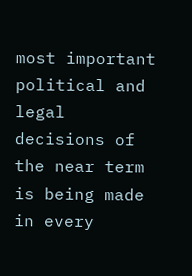most important political and legal decisions of the near term is being made in every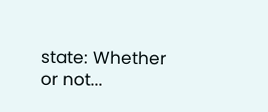state: Whether or not...